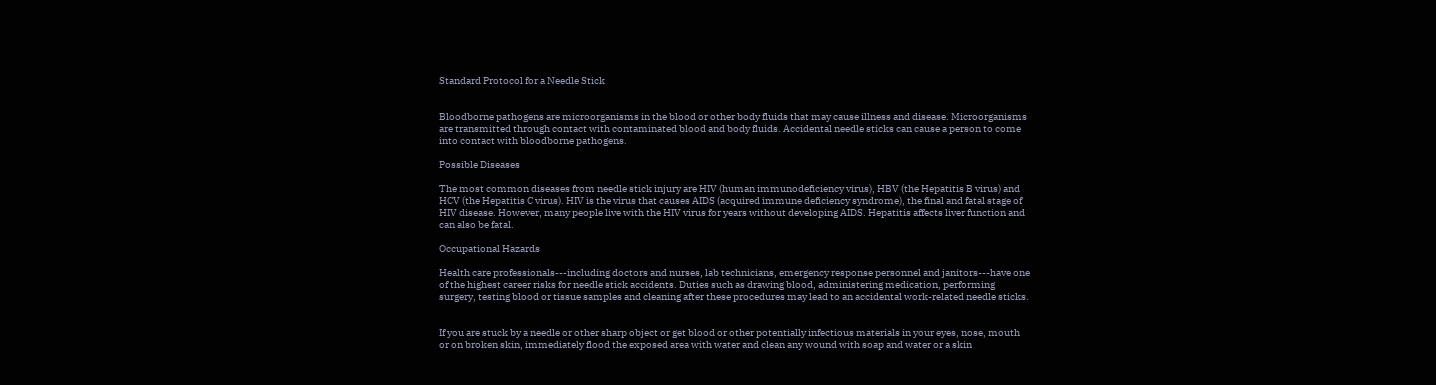Standard Protocol for a Needle Stick


Bloodborne pathogens are microorganisms in the blood or other body fluids that may cause illness and disease. Microorganisms are transmitted through contact with contaminated blood and body fluids. Accidental needle sticks can cause a person to come into contact with bloodborne pathogens.

Possible Diseases

The most common diseases from needle stick injury are HIV (human immunodeficiency virus), HBV (the Hepatitis B virus) and HCV (the Hepatitis C virus). HIV is the virus that causes AIDS (acquired immune deficiency syndrome), the final and fatal stage of HIV disease. However, many people live with the HIV virus for years without developing AIDS. Hepatitis affects liver function and can also be fatal.

Occupational Hazards

Health care professionals---including doctors and nurses, lab technicians, emergency response personnel and janitors---have one of the highest career risks for needle stick accidents. Duties such as drawing blood, administering medication, performing surgery, testing blood or tissue samples and cleaning after these procedures may lead to an accidental work-related needle sticks.


If you are stuck by a needle or other sharp object or get blood or other potentially infectious materials in your eyes, nose, mouth or on broken skin, immediately flood the exposed area with water and clean any wound with soap and water or a skin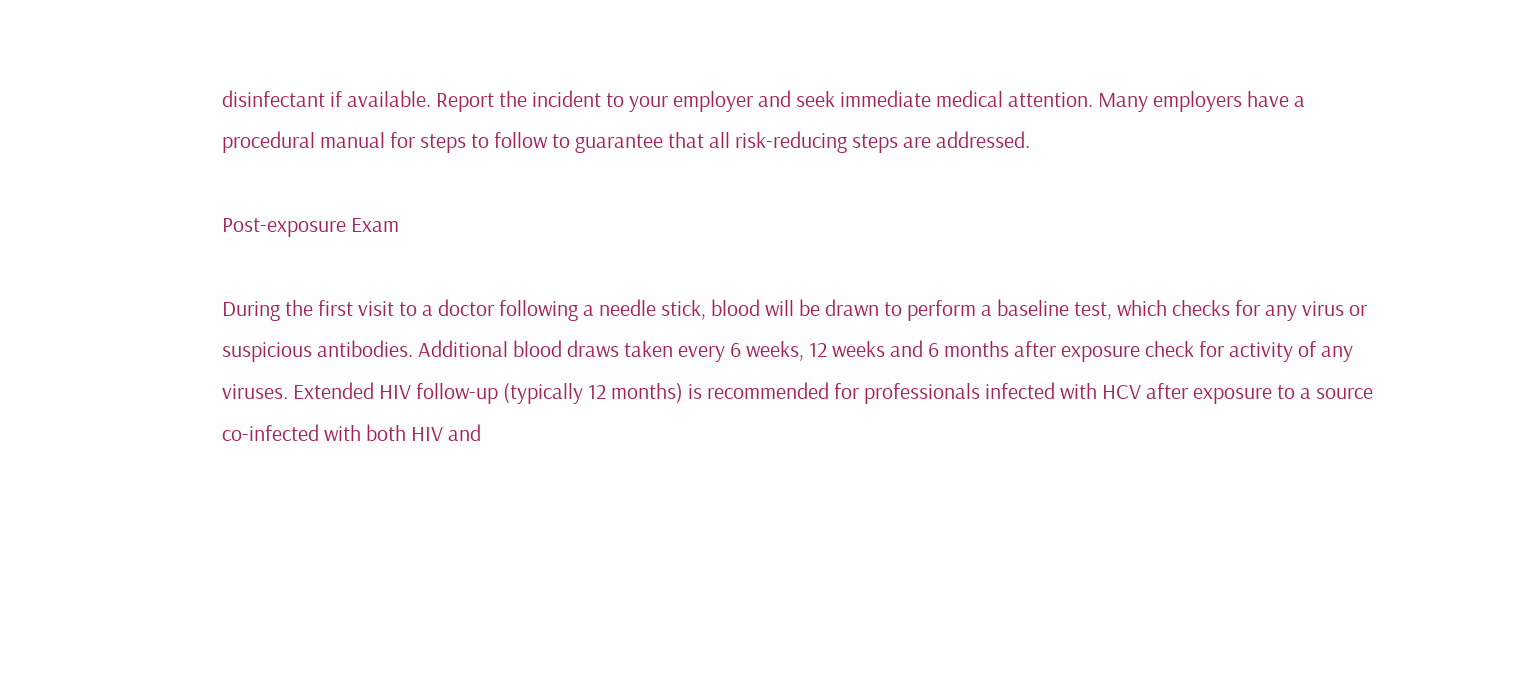disinfectant if available. Report the incident to your employer and seek immediate medical attention. Many employers have a procedural manual for steps to follow to guarantee that all risk-reducing steps are addressed.

Post-exposure Exam

During the first visit to a doctor following a needle stick, blood will be drawn to perform a baseline test, which checks for any virus or suspicious antibodies. Additional blood draws taken every 6 weeks, 12 weeks and 6 months after exposure check for activity of any viruses. Extended HIV follow-up (typically 12 months) is recommended for professionals infected with HCV after exposure to a source co-infected with both HIV and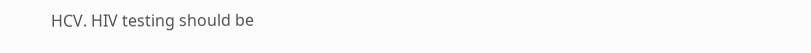HCV. HIV testing should be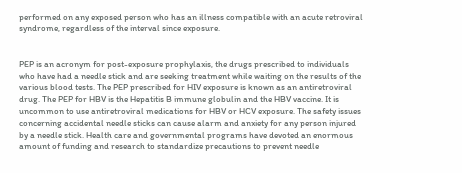performed on any exposed person who has an illness compatible with an acute retroviral syndrome, regardless of the interval since exposure.


PEP is an acronym for post-exposure prophylaxis, the drugs prescribed to individuals who have had a needle stick and are seeking treatment while waiting on the results of the various blood tests. The PEP prescribed for HIV exposure is known as an antiretroviral drug. The PEP for HBV is the Hepatitis B immune globulin and the HBV vaccine. It is uncommon to use antiretroviral medications for HBV or HCV exposure. The safety issues concerning accidental needle sticks can cause alarm and anxiety for any person injured by a needle stick. Health care and governmental programs have devoted an enormous amount of funding and research to standardize precautions to prevent needle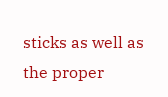sticks as well as the proper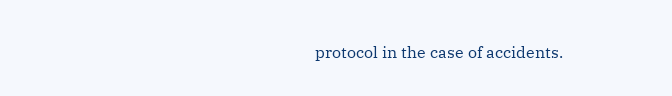protocol in the case of accidents.